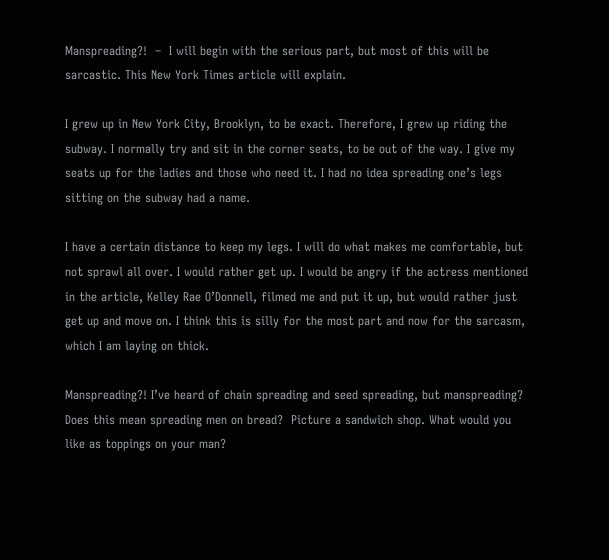Manspreading?!  –  I will begin with the serious part, but most of this will be sarcastic. This New York Times article will explain.

I grew up in New York City, Brooklyn, to be exact. Therefore, I grew up riding the subway. I normally try and sit in the corner seats, to be out of the way. I give my seats up for the ladies and those who need it. I had no idea spreading one’s legs sitting on the subway had a name.

I have a certain distance to keep my legs. I will do what makes me comfortable, but not sprawl all over. I would rather get up. I would be angry if the actress mentioned in the article, Kelley Rae O’Donnell, filmed me and put it up, but would rather just get up and move on. I think this is silly for the most part and now for the sarcasm, which I am laying on thick.

Manspreading?! I’ve heard of chain spreading and seed spreading, but manspreading?  Does this mean spreading men on bread?  Picture a sandwich shop. What would you like as toppings on your man?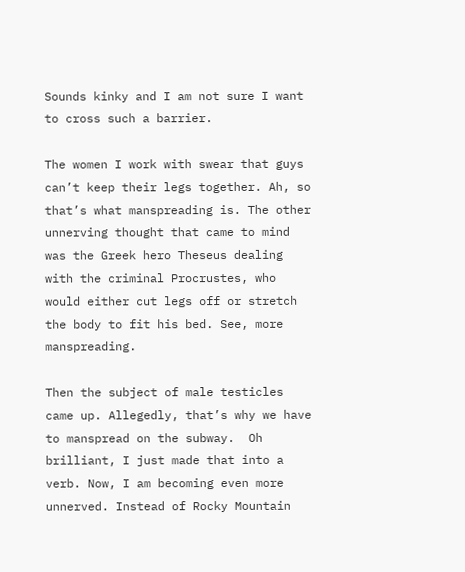Sounds kinky and I am not sure I want to cross such a barrier.

The women I work with swear that guys can’t keep their legs together. Ah, so that’s what manspreading is. The other unnerving thought that came to mind was the Greek hero Theseus dealing with the criminal Procrustes, who would either cut legs off or stretch the body to fit his bed. See, more manspreading.

Then the subject of male testicles came up. Allegedly, that’s why we have to manspread on the subway.  Oh brilliant, I just made that into a verb. Now, I am becoming even more unnerved. Instead of Rocky Mountain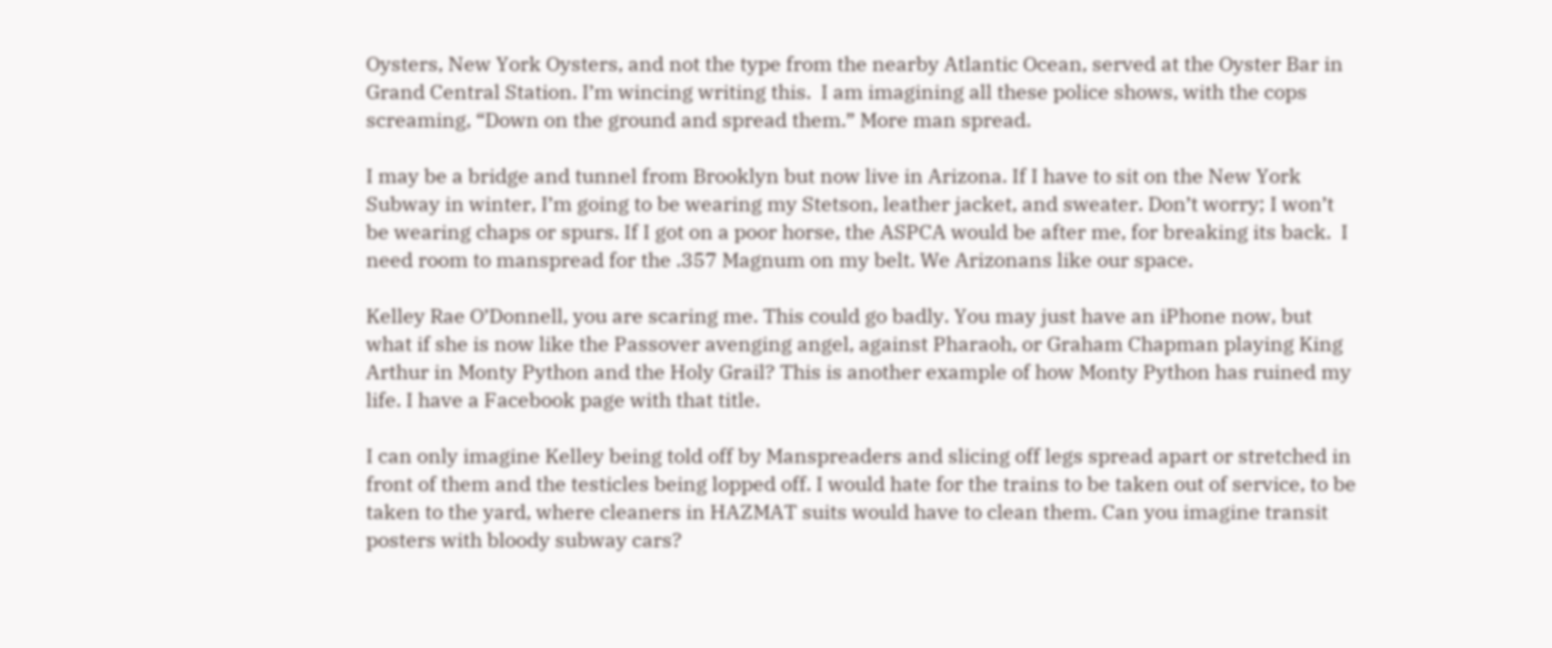Oysters, New York Oysters, and not the type from the nearby Atlantic Ocean, served at the Oyster Bar in Grand Central Station. I’m wincing writing this.  I am imagining all these police shows, with the cops screaming, “Down on the ground and spread them.” More man spread.

I may be a bridge and tunnel from Brooklyn but now live in Arizona. If I have to sit on the New York Subway in winter, I’m going to be wearing my Stetson, leather jacket, and sweater. Don’t worry; I won’t be wearing chaps or spurs. If I got on a poor horse, the ASPCA would be after me, for breaking its back.  I need room to manspread for the .357 Magnum on my belt. We Arizonans like our space.

Kelley Rae O’Donnell, you are scaring me. This could go badly. You may just have an iPhone now, but what if she is now like the Passover avenging angel, against Pharaoh, or Graham Chapman playing King Arthur in Monty Python and the Holy Grail? This is another example of how Monty Python has ruined my life. I have a Facebook page with that title.

I can only imagine Kelley being told off by Manspreaders and slicing off legs spread apart or stretched in front of them and the testicles being lopped off. I would hate for the trains to be taken out of service, to be taken to the yard, where cleaners in HAZMAT suits would have to clean them. Can you imagine transit posters with bloody subway cars?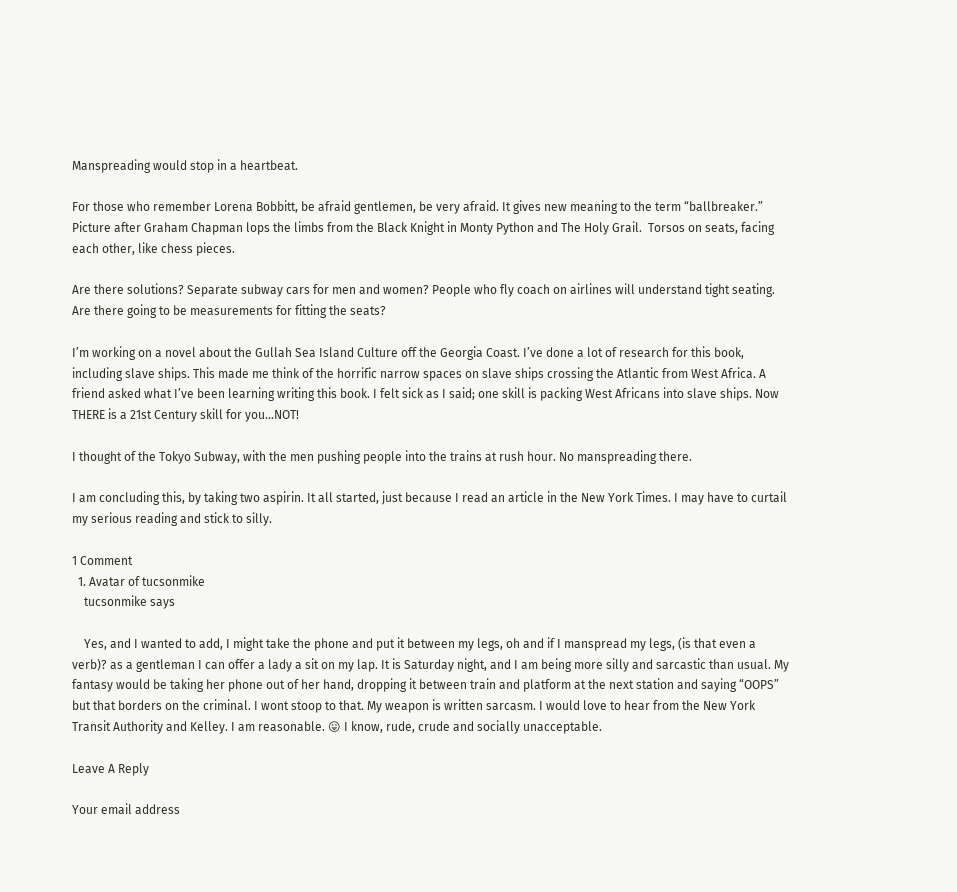Manspreading would stop in a heartbeat.

For those who remember Lorena Bobbitt, be afraid gentlemen, be very afraid. It gives new meaning to the term “ballbreaker.” Picture after Graham Chapman lops the limbs from the Black Knight in Monty Python and The Holy Grail.  Torsos on seats, facing each other, like chess pieces.

Are there solutions? Separate subway cars for men and women? People who fly coach on airlines will understand tight seating. Are there going to be measurements for fitting the seats?

I’m working on a novel about the Gullah Sea Island Culture off the Georgia Coast. I’ve done a lot of research for this book, including slave ships. This made me think of the horrific narrow spaces on slave ships crossing the Atlantic from West Africa. A friend asked what I’ve been learning writing this book. I felt sick as I said; one skill is packing West Africans into slave ships. Now THERE is a 21st Century skill for you…NOT!

I thought of the Tokyo Subway, with the men pushing people into the trains at rush hour. No manspreading there.

I am concluding this, by taking two aspirin. It all started, just because I read an article in the New York Times. I may have to curtail my serious reading and stick to silly.

1 Comment
  1. Avatar of tucsonmike
    tucsonmike says

    Yes, and I wanted to add, I might take the phone and put it between my legs, oh and if I manspread my legs, (is that even a verb)? as a gentleman I can offer a lady a sit on my lap. It is Saturday night, and I am being more silly and sarcastic than usual. My fantasy would be taking her phone out of her hand, dropping it between train and platform at the next station and saying “OOPS” but that borders on the criminal. I wont stoop to that. My weapon is written sarcasm. I would love to hear from the New York Transit Authority and Kelley. I am reasonable. 😛 I know, rude, crude and socially unacceptable.

Leave A Reply

Your email address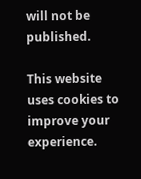will not be published.

This website uses cookies to improve your experience.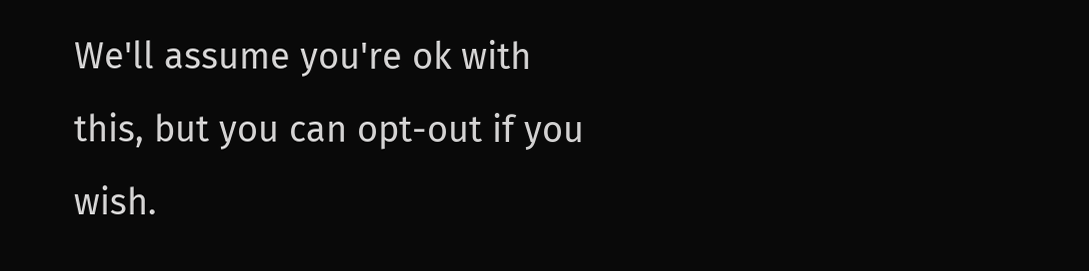We'll assume you're ok with this, but you can opt-out if you wish.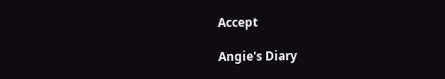Accept

Angie's Diary